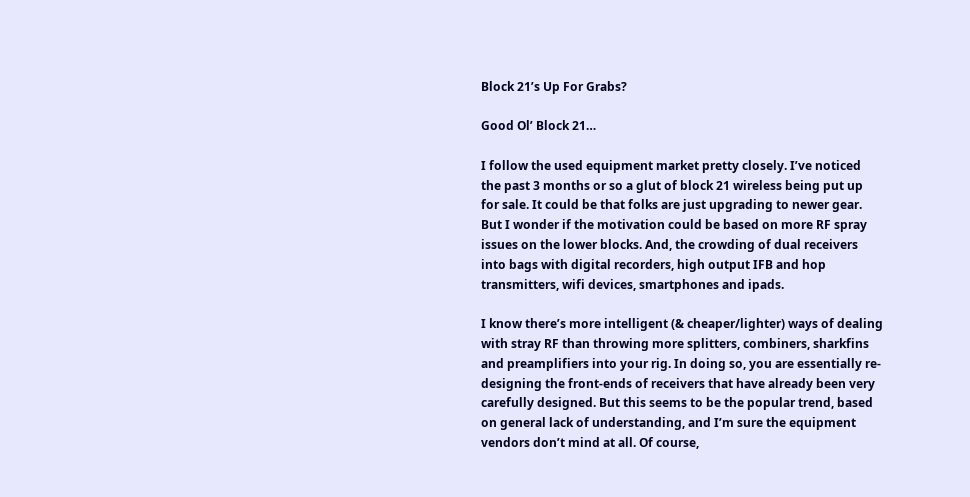Block 21’s Up For Grabs?

Good Ol’ Block 21…

I follow the used equipment market pretty closely. I’ve noticed the past 3 months or so a glut of block 21 wireless being put up for sale. It could be that folks are just upgrading to newer gear. But I wonder if the motivation could be based on more RF spray issues on the lower blocks. And, the crowding of dual receivers into bags with digital recorders, high output IFB and hop transmitters, wifi devices, smartphones and ipads.

I know there’s more intelligent (& cheaper/lighter) ways of dealing with stray RF than throwing more splitters, combiners, sharkfins and preamplifiers into your rig. In doing so, you are essentially re-designing the front-ends of receivers that have already been very carefully designed. But this seems to be the popular trend, based on general lack of understanding, and I’m sure the equipment vendors don’t mind at all. Of course,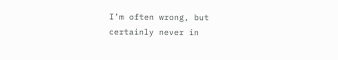I’m often wrong, but certainly never in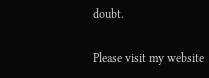doubt.

Please visit my website